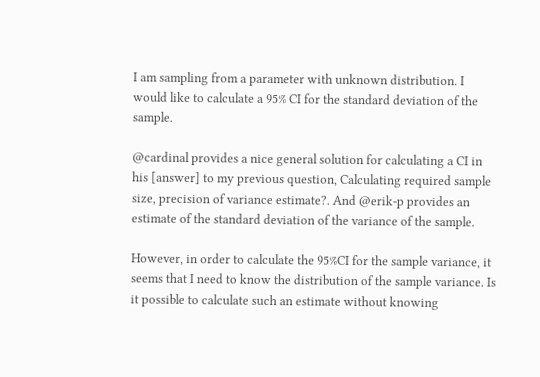I am sampling from a parameter with unknown distribution. I would like to calculate a 95% CI for the standard deviation of the sample.

@cardinal provides a nice general solution for calculating a CI in his [answer] to my previous question, Calculating required sample size, precision of variance estimate?. And @erik-p provides an estimate of the standard deviation of the variance of the sample.

However, in order to calculate the 95%CI for the sample variance, it seems that I need to know the distribution of the sample variance. Is it possible to calculate such an estimate without knowing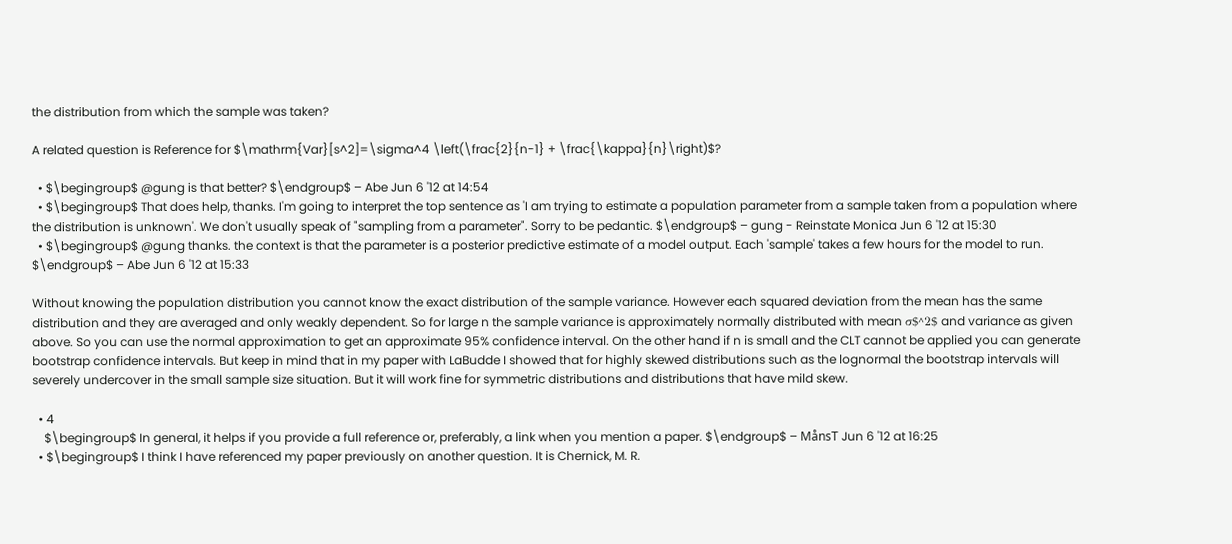the distribution from which the sample was taken?

A related question is Reference for $\mathrm{Var}[s^2]=\sigma^4 \left(\frac{2}{n-1} + \frac{\kappa}{n}\right)$?

  • $\begingroup$ @gung is that better? $\endgroup$ – Abe Jun 6 '12 at 14:54
  • $\begingroup$ That does help, thanks. I'm going to interpret the top sentence as 'I am trying to estimate a population parameter from a sample taken from a population where the distribution is unknown'. We don't usually speak of "sampling from a parameter". Sorry to be pedantic. $\endgroup$ – gung - Reinstate Monica Jun 6 '12 at 15:30
  • $\begingroup$ @gung thanks. the context is that the parameter is a posterior predictive estimate of a model output. Each 'sample' takes a few hours for the model to run. $\endgroup$ – Abe Jun 6 '12 at 15:33

Without knowing the population distribution you cannot know the exact distribution of the sample variance. However each squared deviation from the mean has the same distribution and they are averaged and only weakly dependent. So for large n the sample variance is approximately normally distributed with mean σ$^2$ and variance as given above. So you can use the normal approximation to get an approximate 95% confidence interval. On the other hand if n is small and the CLT cannot be applied you can generate bootstrap confidence intervals. But keep in mind that in my paper with LaBudde I showed that for highly skewed distributions such as the lognormal the bootstrap intervals will severely undercover in the small sample size situation. But it will work fine for symmetric distributions and distributions that have mild skew.

  • 4
    $\begingroup$ In general, it helps if you provide a full reference or, preferably, a link when you mention a paper. $\endgroup$ – MånsT Jun 6 '12 at 16:25
  • $\begingroup$ I think I have referenced my paper previously on another question. It is Chernick, M. R.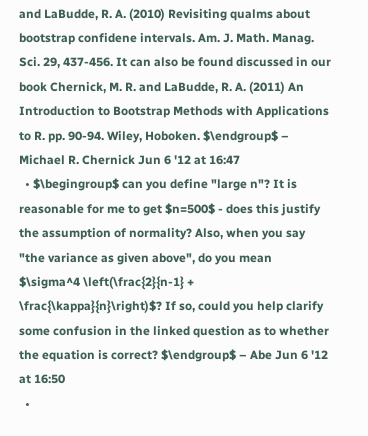and LaBudde, R. A. (2010) Revisiting qualms about bootstrap confidene intervals. Am. J. Math. Manag. Sci. 29, 437-456. It can also be found discussed in our book Chernick, M. R. and LaBudde, R. A. (2011) An Introduction to Bootstrap Methods with Applications to R. pp. 90-94. Wiley, Hoboken. $\endgroup$ – Michael R. Chernick Jun 6 '12 at 16:47
  • $\begingroup$ can you define "large n"? It is reasonable for me to get $n=500$ - does this justify the assumption of normality? Also, when you say "the variance as given above", do you mean $\sigma^4 \left(\frac{2}{n-1} + \frac{\kappa}{n}\right)$? If so, could you help clarify some confusion in the linked question as to whether the equation is correct? $\endgroup$ – Abe Jun 6 '12 at 16:50
  •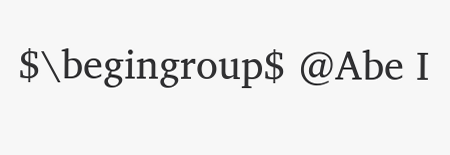$\begingroup$ @Abe I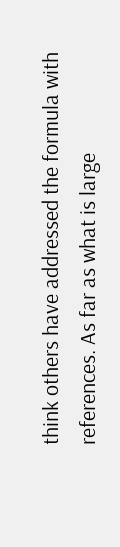think others have addressed the formula with references. As far as what is large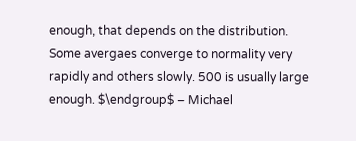enough, that depends on the distribution. Some avergaes converge to normality very rapidly and others slowly. 500 is usually large enough. $\endgroup$ – Michael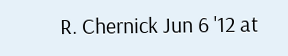R. Chernick Jun 6 '12 at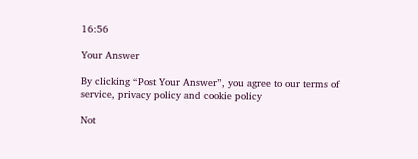16:56

Your Answer

By clicking “Post Your Answer”, you agree to our terms of service, privacy policy and cookie policy

Not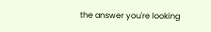the answer you're looking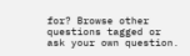for? Browse other questions tagged or ask your own question.